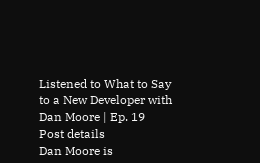Listened to What to Say to a New Developer with Dan Moore | Ep. 19
Post details
Dan Moore is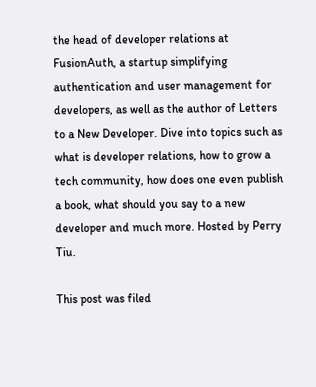the head of developer relations at FusionAuth, a startup simplifying authentication and user management for developers, as well as the author of Letters to a New Developer. Dive into topics such as what is developer relations, how to grow a tech community, how does one even publish a book, what should you say to a new developer and much more. Hosted by Perry Tiu.

This post was filed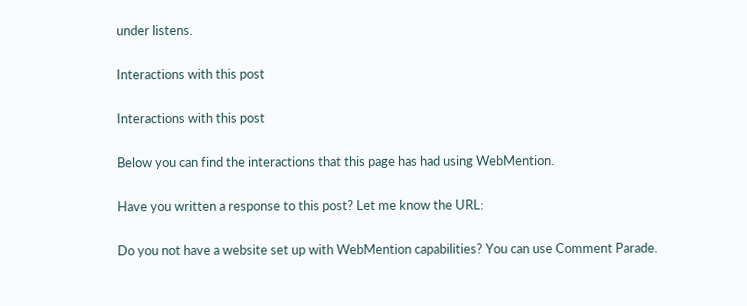under listens.

Interactions with this post

Interactions with this post

Below you can find the interactions that this page has had using WebMention.

Have you written a response to this post? Let me know the URL:

Do you not have a website set up with WebMention capabilities? You can use Comment Parade.